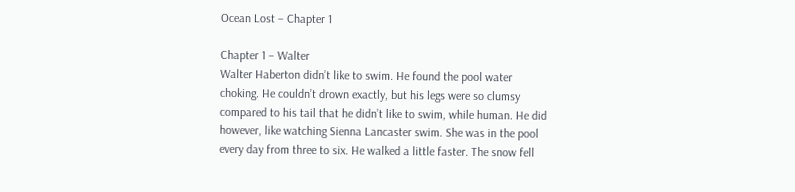Ocean Lost – Chapter 1

Chapter 1 – Walter
Walter Haberton didn’t like to swim. He found the pool water choking. He couldn’t drown exactly, but his legs were so clumsy compared to his tail that he didn’t like to swim, while human. He did however, like watching Sienna Lancaster swim. She was in the pool every day from three to six. He walked a little faster. The snow fell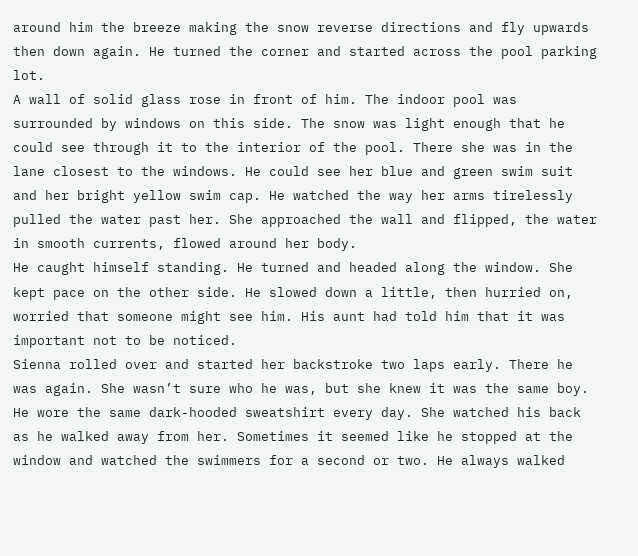around him the breeze making the snow reverse directions and fly upwards then down again. He turned the corner and started across the pool parking lot.
A wall of solid glass rose in front of him. The indoor pool was surrounded by windows on this side. The snow was light enough that he could see through it to the interior of the pool. There she was in the lane closest to the windows. He could see her blue and green swim suit and her bright yellow swim cap. He watched the way her arms tirelessly pulled the water past her. She approached the wall and flipped, the water in smooth currents, flowed around her body.
He caught himself standing. He turned and headed along the window. She kept pace on the other side. He slowed down a little, then hurried on, worried that someone might see him. His aunt had told him that it was important not to be noticed.
Sienna rolled over and started her backstroke two laps early. There he was again. She wasn’t sure who he was, but she knew it was the same boy. He wore the same dark-hooded sweatshirt every day. She watched his back as he walked away from her. Sometimes it seemed like he stopped at the window and watched the swimmers for a second or two. He always walked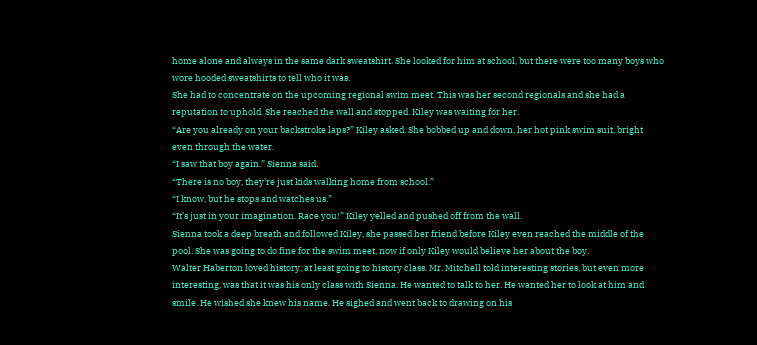home alone and always in the same dark sweatshirt. She looked for him at school, but there were too many boys who wore hooded sweatshirts to tell who it was.
She had to concentrate on the upcoming regional swim meet. This was her second regionals and she had a reputation to uphold. She reached the wall and stopped. Kiley was waiting for her.
“Are you already on your backstroke laps?” Kiley asked. She bobbed up and down, her hot pink swim suit, bright even through the water.
“I saw that boy again.” Sienna said.
“There is no boy, they’re just kids walking home from school.”
“I know, but he stops and watches us.”
“It’s just in your imagination. Race you!” Kiley yelled and pushed off from the wall.
Sienna took a deep breath and followed Kiley, she passed her friend before Kiley even reached the middle of the pool. She was going to do fine for the swim meet, now if only Kiley would believe her about the boy.
Walter Haberton loved history, at least going to history class. Mr. Mitchell told interesting stories, but even more interesting, was that it was his only class with Sienna. He wanted to talk to her. He wanted her to look at him and smile. He wished she knew his name. He sighed and went back to drawing on his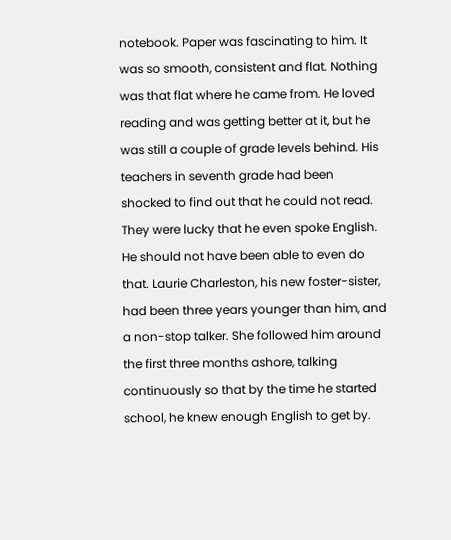notebook. Paper was fascinating to him. It was so smooth, consistent and flat. Nothing was that flat where he came from. He loved reading and was getting better at it, but he was still a couple of grade levels behind. His teachers in seventh grade had been shocked to find out that he could not read. They were lucky that he even spoke English. He should not have been able to even do that. Laurie Charleston, his new foster-sister, had been three years younger than him, and a non-stop talker. She followed him around the first three months ashore, talking continuously so that by the time he started school, he knew enough English to get by.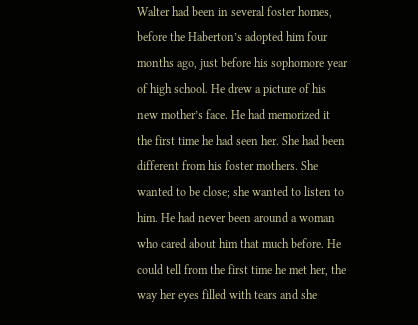Walter had been in several foster homes, before the Haberton’s adopted him four months ago, just before his sophomore year of high school. He drew a picture of his new mother’s face. He had memorized it the first time he had seen her. She had been different from his foster mothers. She wanted to be close; she wanted to listen to him. He had never been around a woman who cared about him that much before. He could tell from the first time he met her, the way her eyes filled with tears and she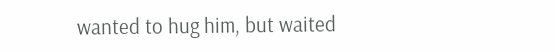wanted to hug him, but waited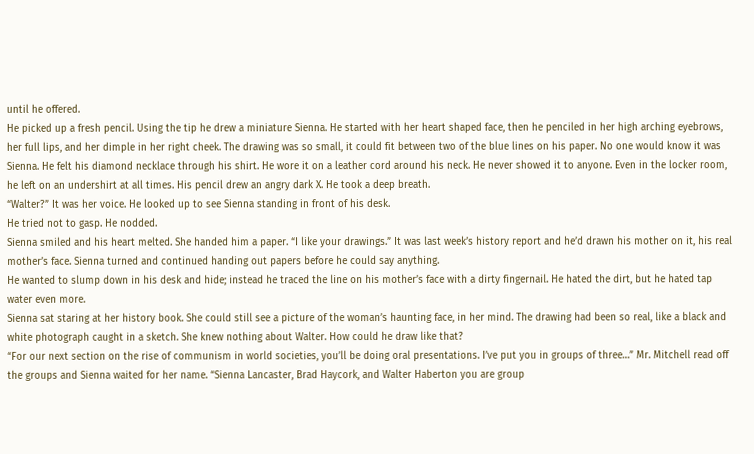until he offered.
He picked up a fresh pencil. Using the tip he drew a miniature Sienna. He started with her heart shaped face, then he penciled in her high arching eyebrows, her full lips, and her dimple in her right cheek. The drawing was so small, it could fit between two of the blue lines on his paper. No one would know it was Sienna. He felt his diamond necklace through his shirt. He wore it on a leather cord around his neck. He never showed it to anyone. Even in the locker room, he left on an undershirt at all times. His pencil drew an angry dark X. He took a deep breath.
“Walter?” It was her voice. He looked up to see Sienna standing in front of his desk.
He tried not to gasp. He nodded.
Sienna smiled and his heart melted. She handed him a paper. “I like your drawings.” It was last week’s history report and he’d drawn his mother on it, his real mother’s face. Sienna turned and continued handing out papers before he could say anything.
He wanted to slump down in his desk and hide; instead he traced the line on his mother’s face with a dirty fingernail. He hated the dirt, but he hated tap water even more.
Sienna sat staring at her history book. She could still see a picture of the woman’s haunting face, in her mind. The drawing had been so real, like a black and white photograph caught in a sketch. She knew nothing about Walter. How could he draw like that?
“For our next section on the rise of communism in world societies, you’ll be doing oral presentations. I’ve put you in groups of three…” Mr. Mitchell read off the groups and Sienna waited for her name. “Sienna Lancaster, Brad Haycork, and Walter Haberton you are group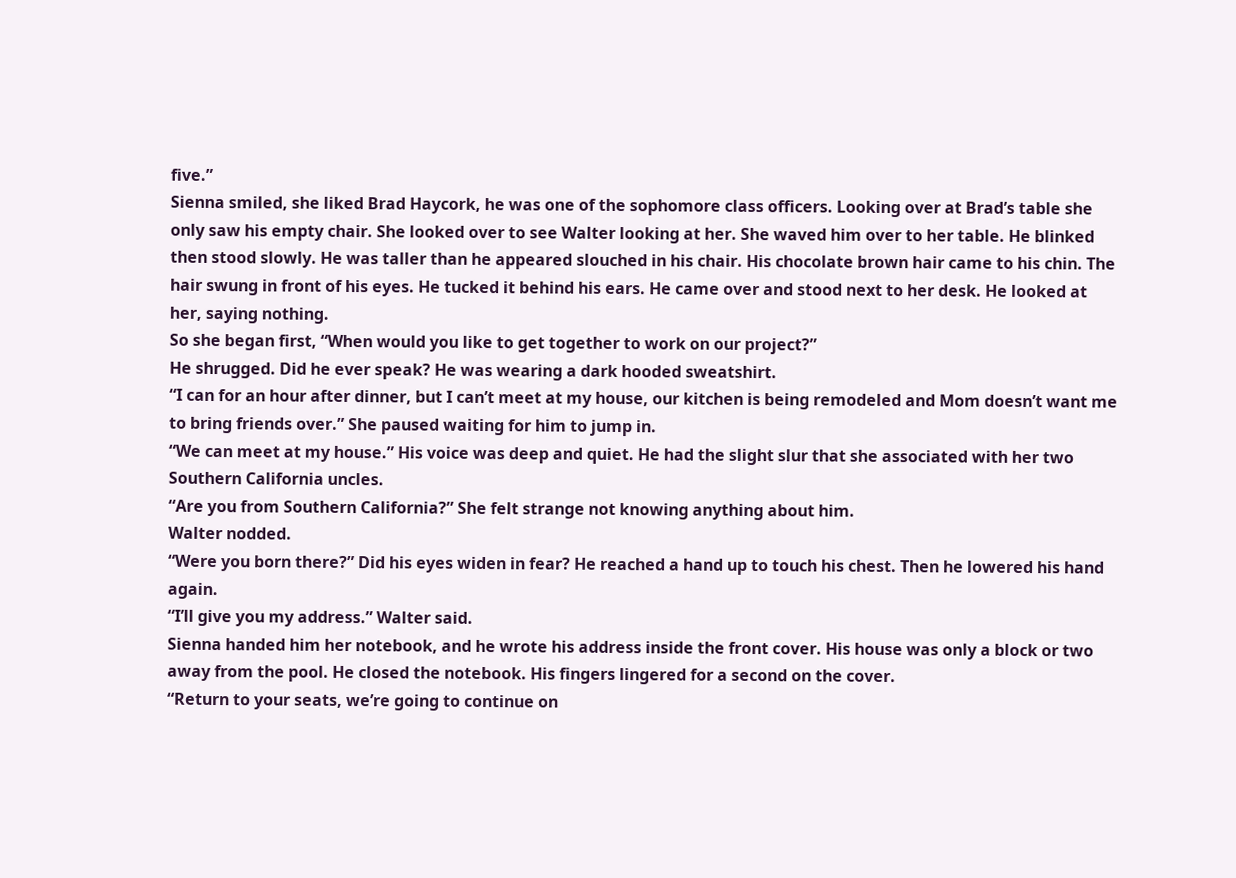five.”
Sienna smiled, she liked Brad Haycork, he was one of the sophomore class officers. Looking over at Brad’s table she only saw his empty chair. She looked over to see Walter looking at her. She waved him over to her table. He blinked then stood slowly. He was taller than he appeared slouched in his chair. His chocolate brown hair came to his chin. The hair swung in front of his eyes. He tucked it behind his ears. He came over and stood next to her desk. He looked at her, saying nothing.
So she began first, “When would you like to get together to work on our project?”
He shrugged. Did he ever speak? He was wearing a dark hooded sweatshirt.
“I can for an hour after dinner, but I can’t meet at my house, our kitchen is being remodeled and Mom doesn’t want me to bring friends over.” She paused waiting for him to jump in.
“We can meet at my house.” His voice was deep and quiet. He had the slight slur that she associated with her two Southern California uncles.
“Are you from Southern California?” She felt strange not knowing anything about him.
Walter nodded.
“Were you born there?” Did his eyes widen in fear? He reached a hand up to touch his chest. Then he lowered his hand again.
“I’ll give you my address.” Walter said.
Sienna handed him her notebook, and he wrote his address inside the front cover. His house was only a block or two away from the pool. He closed the notebook. His fingers lingered for a second on the cover.
“Return to your seats, we’re going to continue on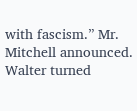with fascism.” Mr. Mitchell announced. Walter turned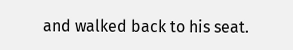and walked back to his seat.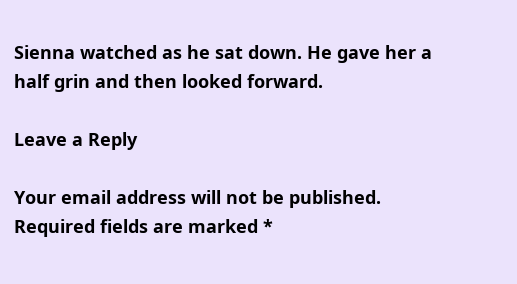Sienna watched as he sat down. He gave her a half grin and then looked forward.

Leave a Reply

Your email address will not be published. Required fields are marked *